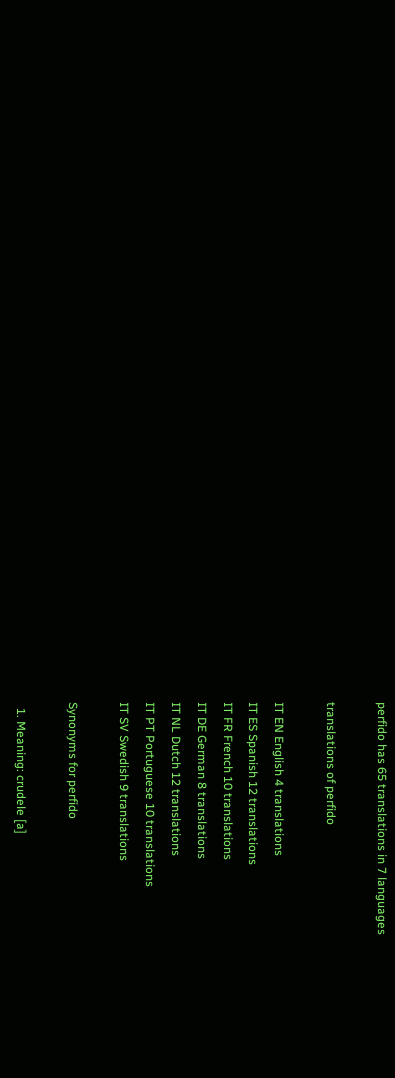perfido has 65 translations in 7 languages

translations of perfido

IT EN English 4 translations
IT ES Spanish 12 translations
IT FR French 10 translations
IT DE German 8 translations
IT NL Dutch 12 translations
IT PT Portuguese 10 translations
IT SV Swedish 9 translations

Synonyms for perfido

  1. Meaning: crudele [a]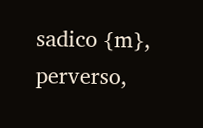sadico {m}, perverso,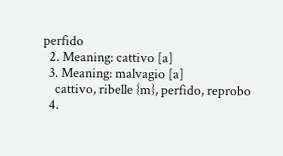perfido
  2. Meaning: cattivo [a]
  3. Meaning: malvagio [a]
    cattivo, ribelle {m}, perfido, reprobo
  4.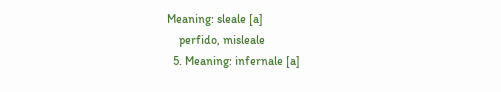Meaning: sleale [a]
    perfido, misleale
  5. Meaning: infernale [a]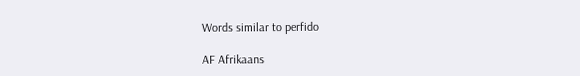Words similar to perfido

AF Afrikaans